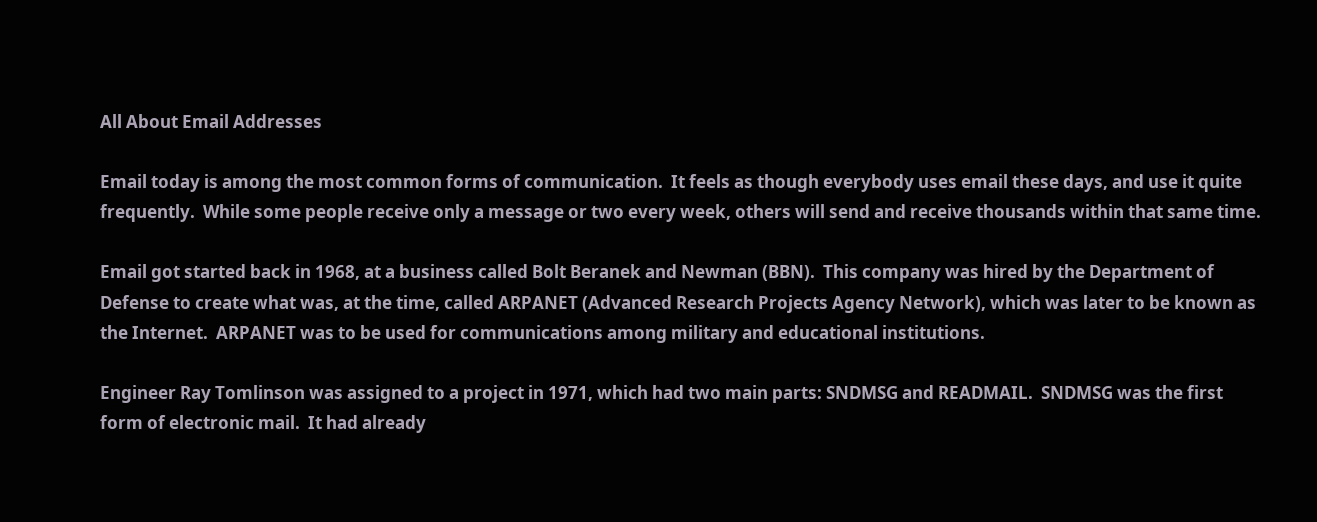All About Email Addresses

Email today is among the most common forms of communication.  It feels as though everybody uses email these days, and use it quite frequently.  While some people receive only a message or two every week, others will send and receive thousands within that same time.

Email got started back in 1968, at a business called Bolt Beranek and Newman (BBN).  This company was hired by the Department of Defense to create what was, at the time, called ARPANET (Advanced Research Projects Agency Network), which was later to be known as the Internet.  ARPANET was to be used for communications among military and educational institutions.

Engineer Ray Tomlinson was assigned to a project in 1971, which had two main parts: SNDMSG and READMAIL.  SNDMSG was the first form of electronic mail.  It had already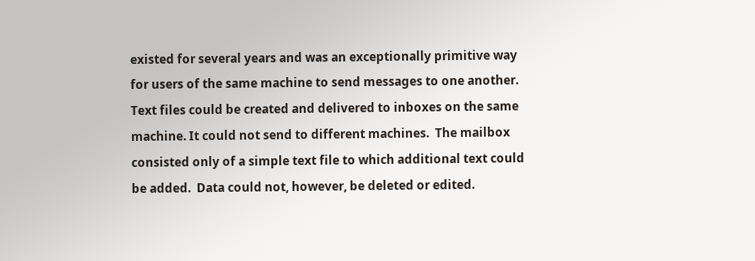existed for several years and was an exceptionally primitive way for users of the same machine to send messages to one another.  Text files could be created and delivered to inboxes on the same machine. It could not send to different machines.  The mailbox consisted only of a simple text file to which additional text could be added.  Data could not, however, be deleted or edited.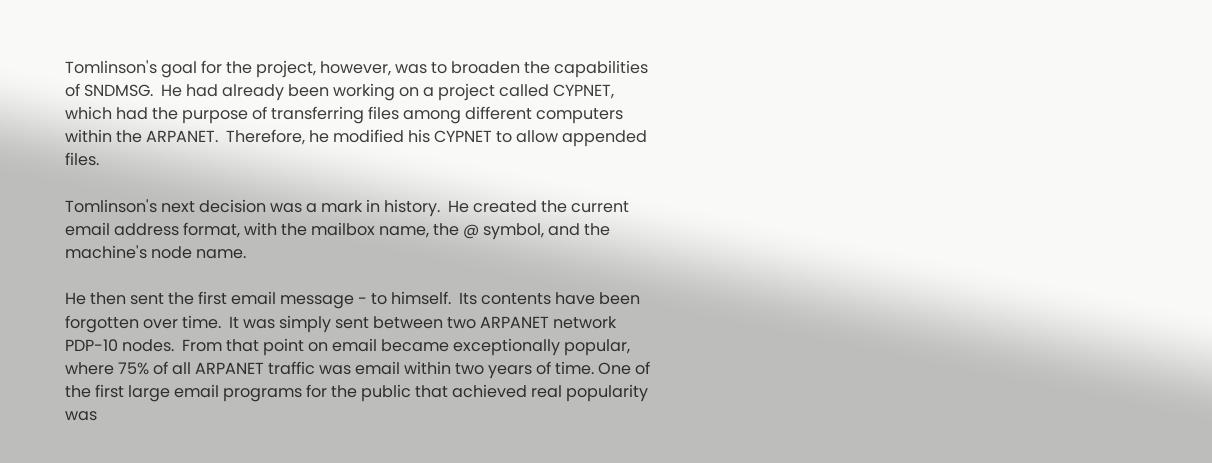Tomlinson's goal for the project, however, was to broaden the capabilities of SNDMSG.  He had already been working on a project called CYPNET, which had the purpose of transferring files among different computers within the ARPANET.  Therefore, he modified his CYPNET to allow appended files.

Tomlinson's next decision was a mark in history.  He created the current email address format, with the mailbox name, the @ symbol, and the machine's node name.

He then sent the first email message - to himself.  Its contents have been forgotten over time.  It was simply sent between two ARPANET network PDP-10 nodes.  From that point on email became exceptionally popular, where 75% of all ARPANET traffic was email within two years of time. One of the first large email programs for the public that achieved real popularity was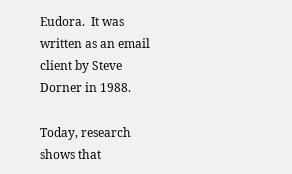Eudora.  It was written as an email client by Steve Dorner in 1988.

Today, research shows that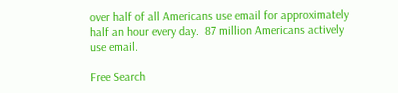over half of all Americans use email for approximately half an hour every day.  87 million Americans actively use email.

Free Search